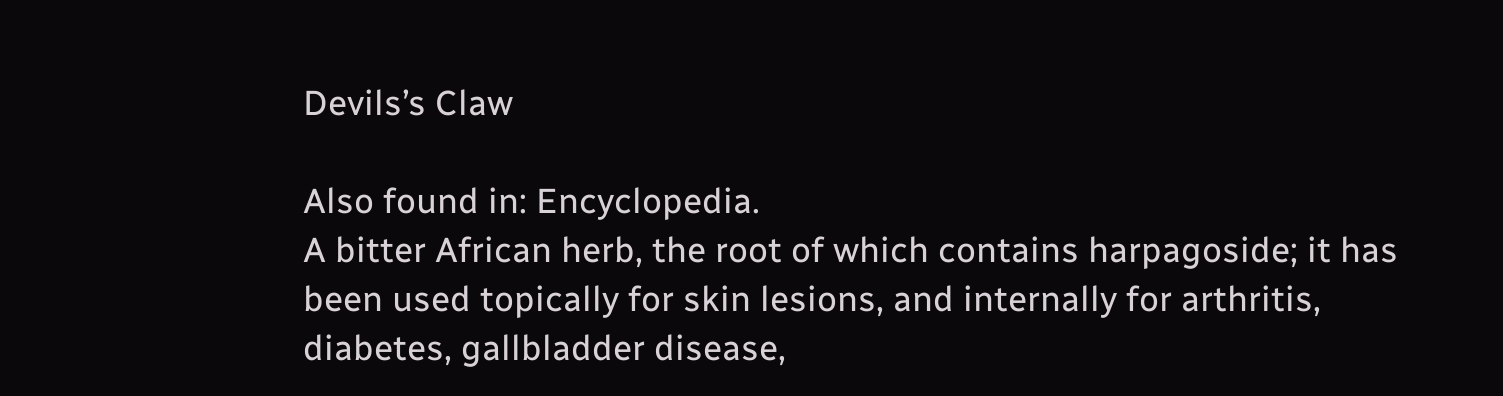Devils’s Claw

Also found in: Encyclopedia.
A bitter African herb, the root of which contains harpagoside; it has been used topically for skin lesions, and internally for arthritis, diabetes, gallbladder disease,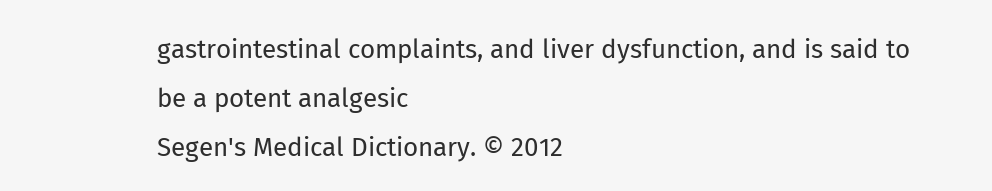gastrointestinal complaints, and liver dysfunction, and is said to be a potent analgesic
Segen's Medical Dictionary. © 2012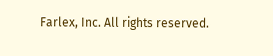Farlex, Inc. All rights reserved.